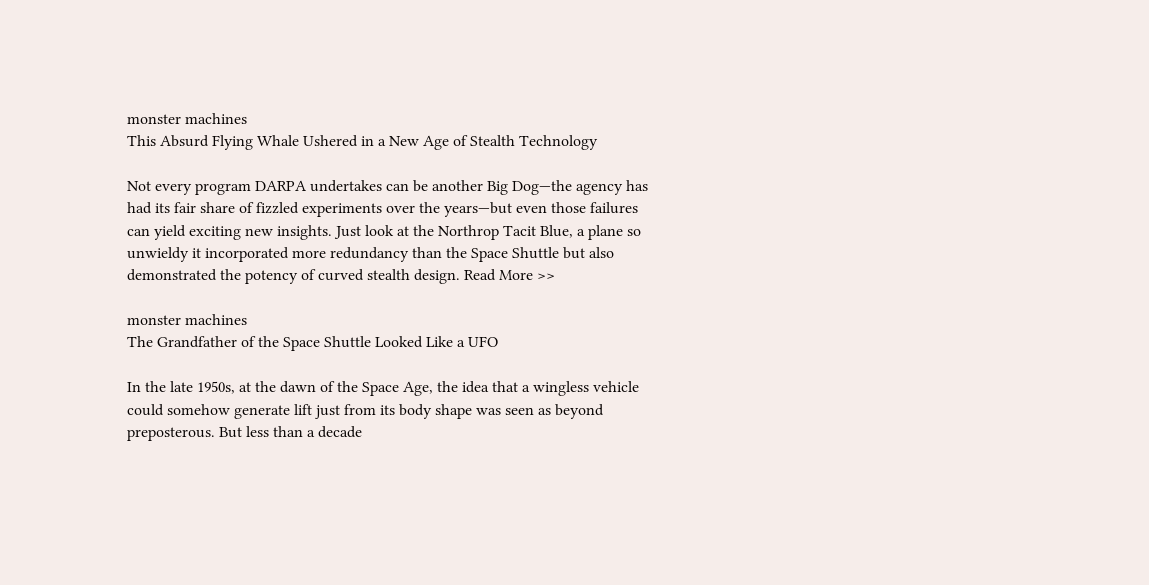monster machines
This Absurd Flying Whale Ushered in a New Age of Stealth Technology

Not every program DARPA undertakes can be another Big Dog—the agency has had its fair share of fizzled experiments over the years—but even those failures can yield exciting new insights. Just look at the Northrop Tacit Blue, a plane so unwieldy it incorporated more redundancy than the Space Shuttle but also demonstrated the potency of curved stealth design. Read More >>

monster machines
The Grandfather of the Space Shuttle Looked Like a UFO

In the late 1950s, at the dawn of the Space Age, the idea that a wingless vehicle could somehow generate lift just from its body shape was seen as beyond preposterous. But less than a decade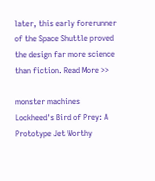later, this early forerunner of the Space Shuttle proved the design far more science than fiction. Read More >>

monster machines
Lockheed's Bird of Prey: A Prototype Jet Worthy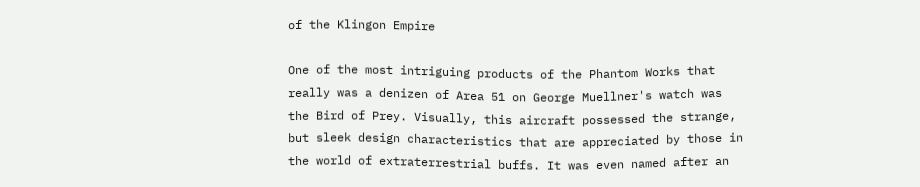of the Klingon Empire

One of the most intriguing products of the Phantom Works that really was a denizen of Area 51 on George Muellner's watch was the Bird of Prey. Visually, this aircraft possessed the strange, but sleek design characteristics that are appreciated by those in the world of extraterrestrial buffs. It was even named after an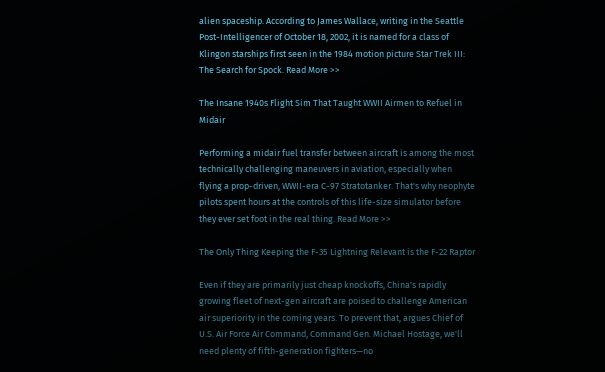alien spaceship. According to James Wallace, writing in the Seattle Post-Intelligencer of October 18, 2002, it is named for a class of Klingon starships first seen in the 1984 motion picture Star Trek III: The Search for Spock. Read More >>

The Insane 1940s Flight Sim That Taught WWII Airmen to Refuel in Midair

Performing a midair fuel transfer between aircraft is among the most technically challenging maneuvers in aviation, especially when flying a prop-driven, WWII-era C-97 Stratotanker. That's why neophyte pilots spent hours at the controls of this life-size simulator before they ever set foot in the real thing. Read More >>

The Only Thing Keeping the F-35 Lightning Relevant is the F-22 Raptor

Even if they are primarily just cheap knockoffs, China's rapidly growing fleet of next-gen aircraft are poised to challenge American air superiority in the coming years. To prevent that, argues Chief of U.S. Air Force Air Command, Command Gen. Michael Hostage, we'll need plenty of fifth-generation fighters—no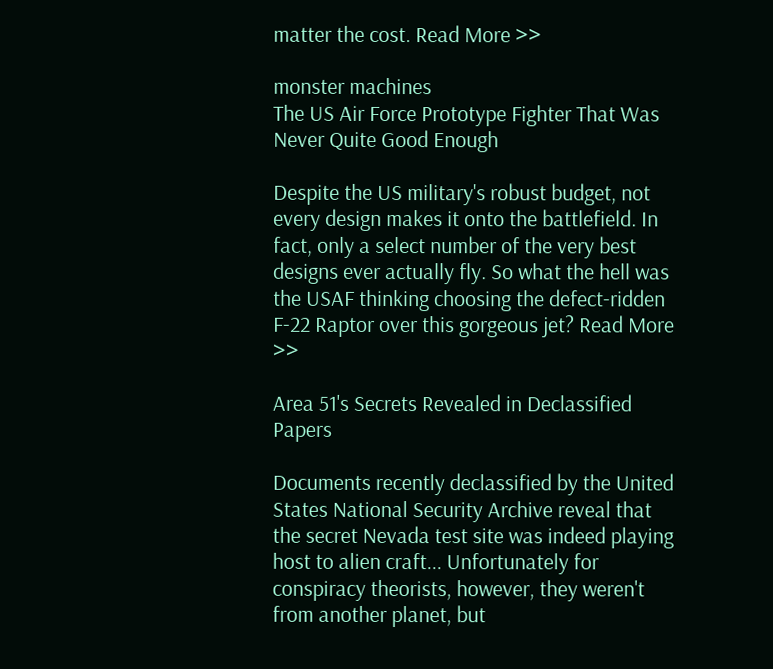matter the cost. Read More >>

monster machines
The US Air Force Prototype Fighter That Was Never Quite Good Enough

Despite the US military's robust budget, not every design makes it onto the battlefield. In fact, only a select number of the very best designs ever actually fly. So what the hell was the USAF thinking choosing the defect-ridden F-22 Raptor over this gorgeous jet? Read More >>

Area 51's Secrets Revealed in Declassified Papers

Documents recently declassified by the United States National Security Archive reveal that the secret Nevada test site was indeed playing host to alien craft... Unfortunately for conspiracy theorists, however, they weren't from another planet, but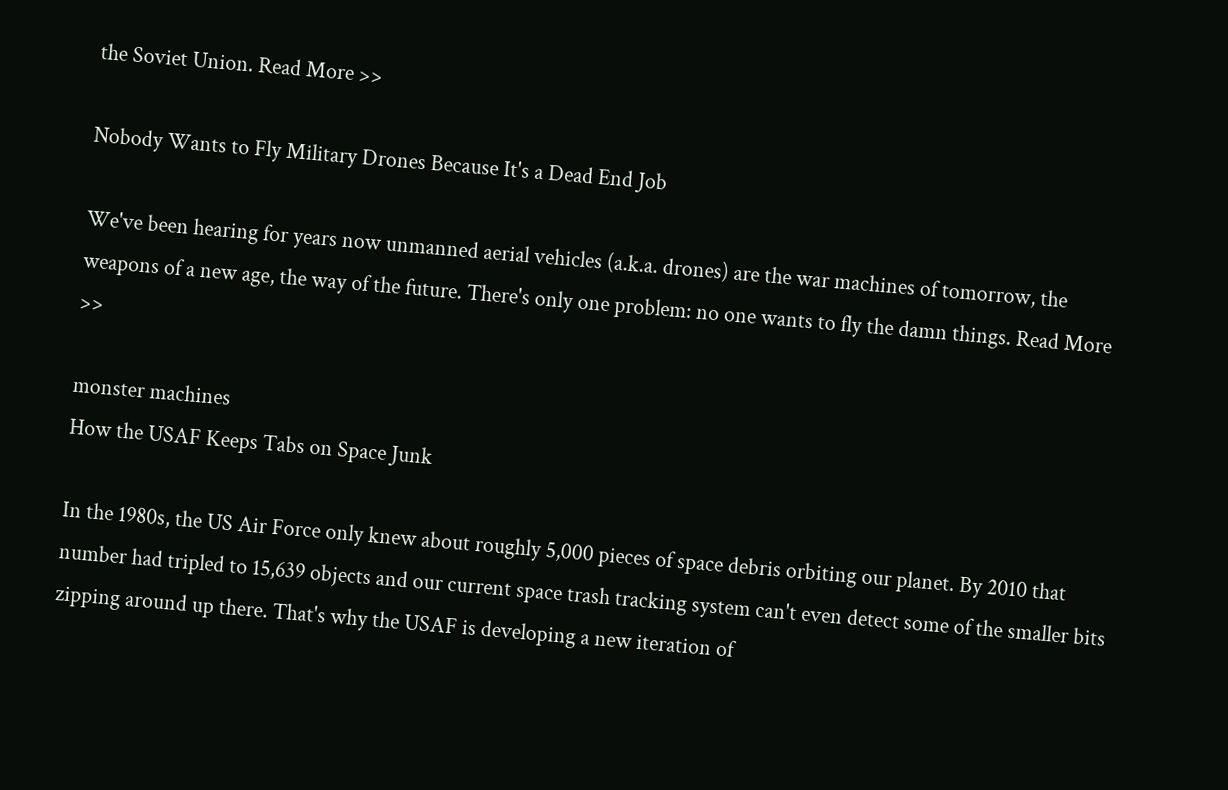the Soviet Union. Read More >>

Nobody Wants to Fly Military Drones Because It's a Dead End Job

We've been hearing for years now unmanned aerial vehicles (a.k.a. drones) are the war machines of tomorrow, the weapons of a new age, the way of the future. There's only one problem: no one wants to fly the damn things. Read More >>

monster machines
How the USAF Keeps Tabs on Space Junk

In the 1980s, the US Air Force only knew about roughly 5,000 pieces of space debris orbiting our planet. By 2010 that number had tripled to 15,639 objects and our current space trash tracking system can't even detect some of the smaller bits zipping around up there. That's why the USAF is developing a new iteration of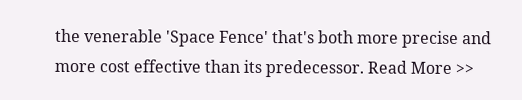the venerable 'Space Fence' that's both more precise and more cost effective than its predecessor. Read More >>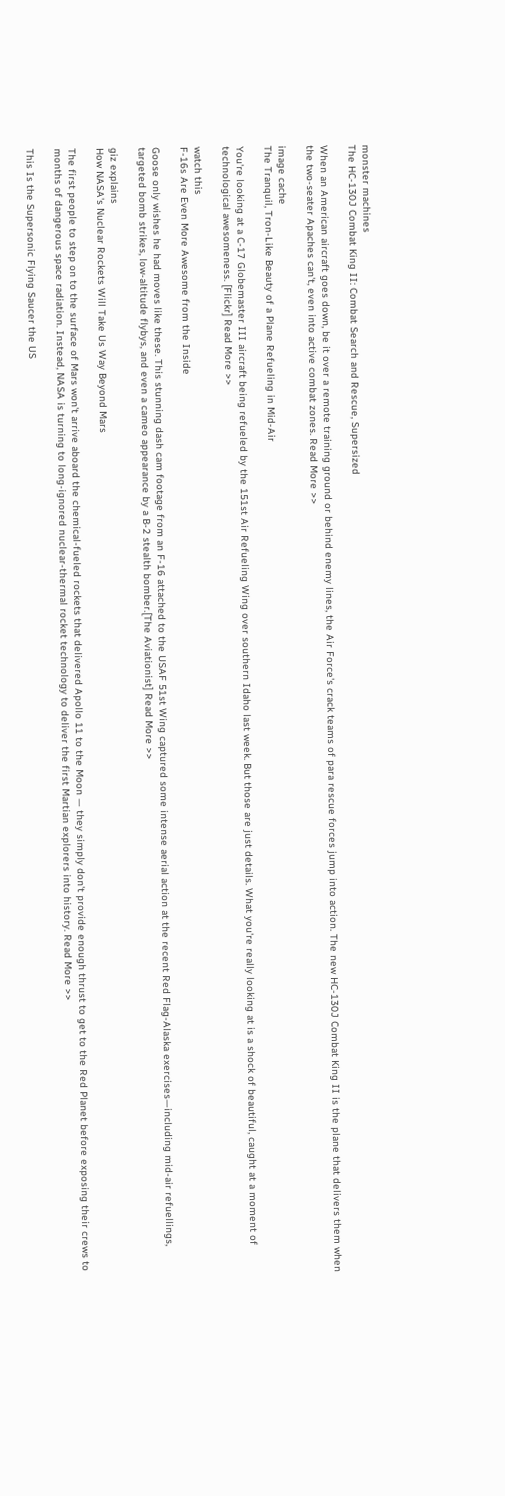monster machines
The HC-130J Combat King II: Combat Search and Rescue, Supersized

When an American aircraft goes down, be it over a remote training ground or behind enemy lines, the Air Force's crack teams of para rescue forces jump into action. The new HC-130J Combat King II is the plane that delivers them when the two-seater Apaches can't, even into active combat zones. Read More >>

image cache
The Tranquil, Tron-Like Beauty of a Plane Refueling in Mid-Air

You're looking at a C-17 Globemaster III aircraft being refueled by the 151st Air Refueling Wing over southern Idaho last week. But those are just details. What you're really looking at is a shock of beautiful, caught at a moment of technological awesomeness. [Flickr] Read More >>

watch this
F-16s Are Even More Awesome from the Inside

Goose only wishes he had moves like these. This stunning dash cam footage from an F-16 attached to the USAF 51st Wing captured some intense aerial action at the recent Red Flag-Alaska exercises—including mid-air refuellings, targeted bomb strikes, low-altitude flybys, and even a cameo appearance by a B-2 stealth bomber.[The Aviationist] Read More >>

giz explains
How NASA's Nuclear Rockets Will Take Us Way Beyond Mars

The first people to step on to the surface of Mars won't arrive aboard the chemical-fueled rockets that delivered Apollo 11 to the Moon — they simply don't provide enough thrust to get to the Red Planet before exposing their crews to months of dangerous space radiation. Instead, NASA is turning to long-ignored nuclear-thermal rocket technology to deliver the first Martian explorers into history. Read More >>

This Is the Supersonic Flying Saucer the US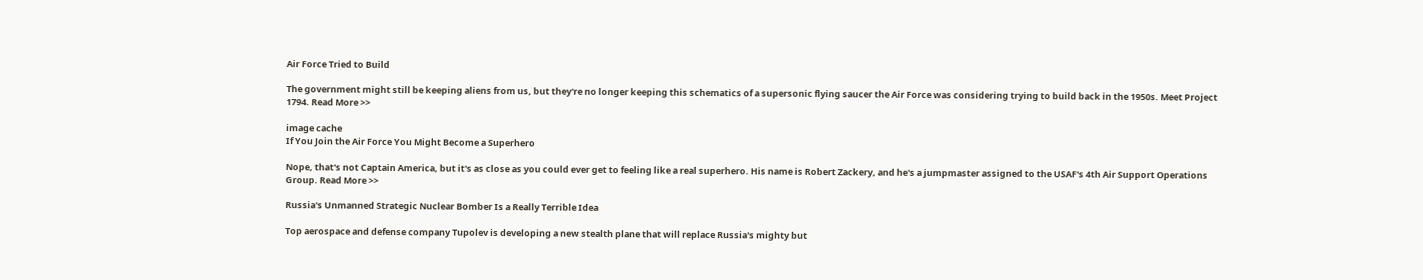Air Force Tried to Build

The government might still be keeping aliens from us, but they're no longer keeping this schematics of a supersonic flying saucer the Air Force was considering trying to build back in the 1950s. Meet Project 1794. Read More >>

image cache
If You Join the Air Force You Might Become a Superhero

Nope, that's not Captain America, but it's as close as you could ever get to feeling like a real superhero. His name is Robert Zackery, and he's a jumpmaster assigned to the USAF's 4th Air Support Operations Group. Read More >>

Russia's Unmanned Strategic Nuclear Bomber Is a Really Terrible Idea

Top aerospace and defense company Tupolev is developing a new stealth plane that will replace Russia's mighty but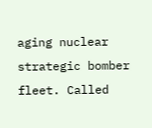aging nuclear strategic bomber fleet. Called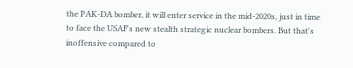the PAK-DA bomber, it will enter service in the mid-2020s, just in time to face the USAF's new stealth strategic nuclear bombers. But that's inoffensive compared to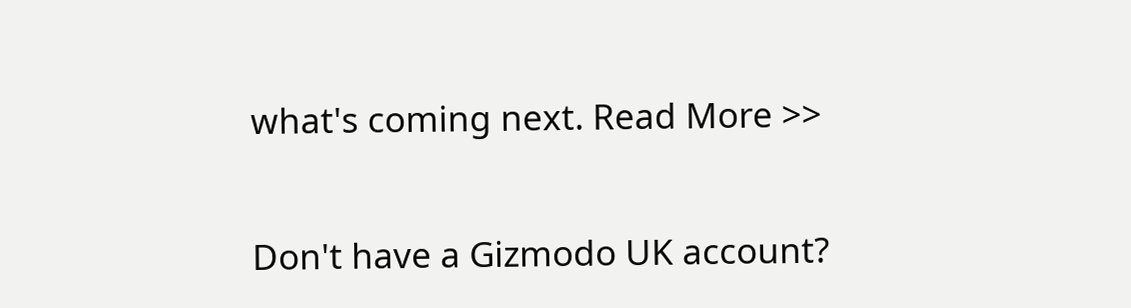what's coming next. Read More >>


Don't have a Gizmodo UK account?